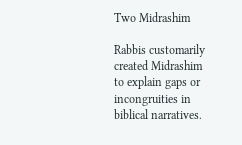Two Midrashim

Rabbis customarily created Midrashim to explain gaps or incongruities in biblical narratives.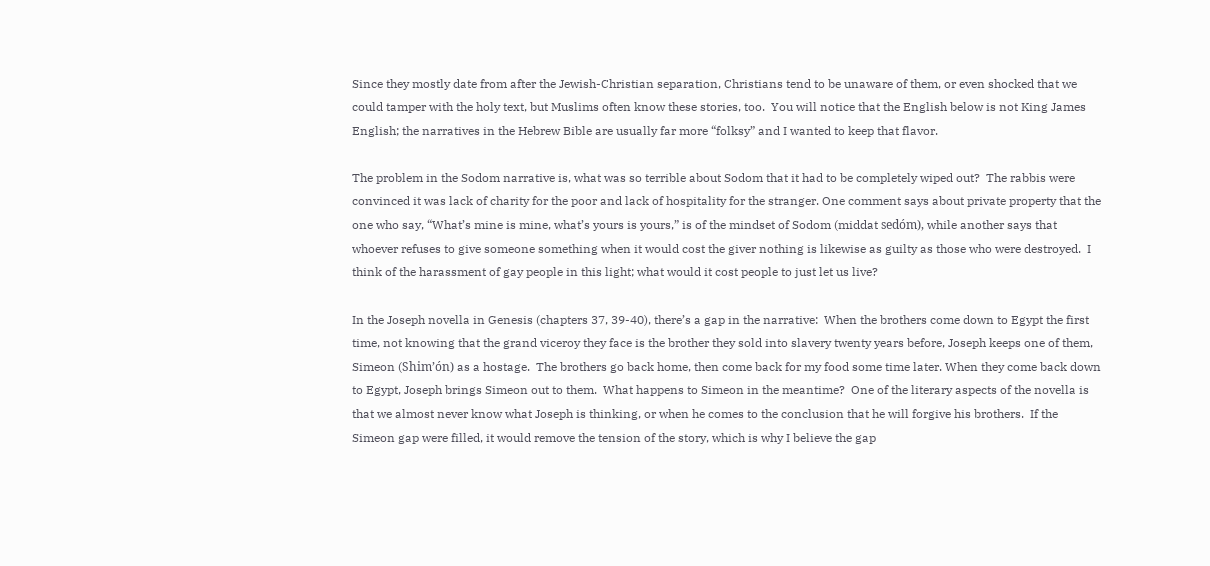Since they mostly date from after the Jewish-Christian separation, Christians tend to be unaware of them, or even shocked that we could tamper with the holy text, but Muslims often know these stories, too.  You will notice that the English below is not King James English; the narratives in the Hebrew Bible are usually far more “folksy” and I wanted to keep that flavor.

The problem in the Sodom narrative is, what was so terrible about Sodom that it had to be completely wiped out?  The rabbis were convinced it was lack of charity for the poor and lack of hospitality for the stranger. One comment says about private property that the one who say, “What’s mine is mine, what’s yours is yours,” is of the mindset of Sodom (middat sedóm), while another says that whoever refuses to give someone something when it would cost the giver nothing is likewise as guilty as those who were destroyed.  I think of the harassment of gay people in this light; what would it cost people to just let us live?

In the Joseph novella in Genesis (chapters 37, 39-40), there’s a gap in the narrative:  When the brothers come down to Egypt the first time, not knowing that the grand viceroy they face is the brother they sold into slavery twenty years before, Joseph keeps one of them, Simeon (Shim’ón) as a hostage.  The brothers go back home, then come back for my food some time later. When they come back down to Egypt, Joseph brings Simeon out to them.  What happens to Simeon in the meantime?  One of the literary aspects of the novella is that we almost never know what Joseph is thinking, or when he comes to the conclusion that he will forgive his brothers.  If the Simeon gap were filled, it would remove the tension of the story, which is why I believe the gap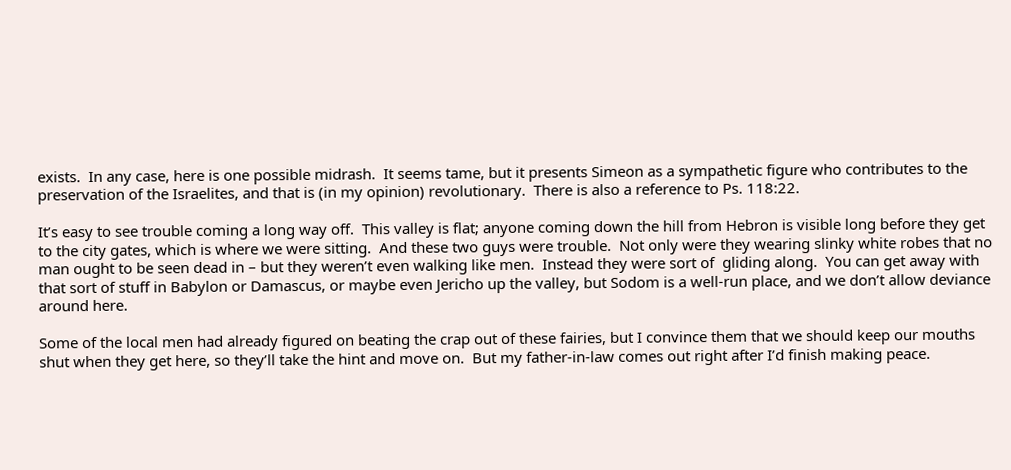exists.  In any case, here is one possible midrash.  It seems tame, but it presents Simeon as a sympathetic figure who contributes to the preservation of the Israelites, and that is (in my opinion) revolutionary.  There is also a reference to Ps. 118:22.

It’s easy to see trouble coming a long way off.  This valley is flat; anyone coming down the hill from Hebron is visible long before they get to the city gates, which is where we were sitting.  And these two guys were trouble.  Not only were they wearing slinky white robes that no man ought to be seen dead in – but they weren’t even walking like men.  Instead they were sort of  gliding along.  You can get away with that sort of stuff in Babylon or Damascus, or maybe even Jericho up the valley, but Sodom is a well-run place, and we don’t allow deviance around here.

Some of the local men had already figured on beating the crap out of these fairies, but I convince them that we should keep our mouths shut when they get here, so they’ll take the hint and move on.  But my father-in-law comes out right after I’d finish making peace.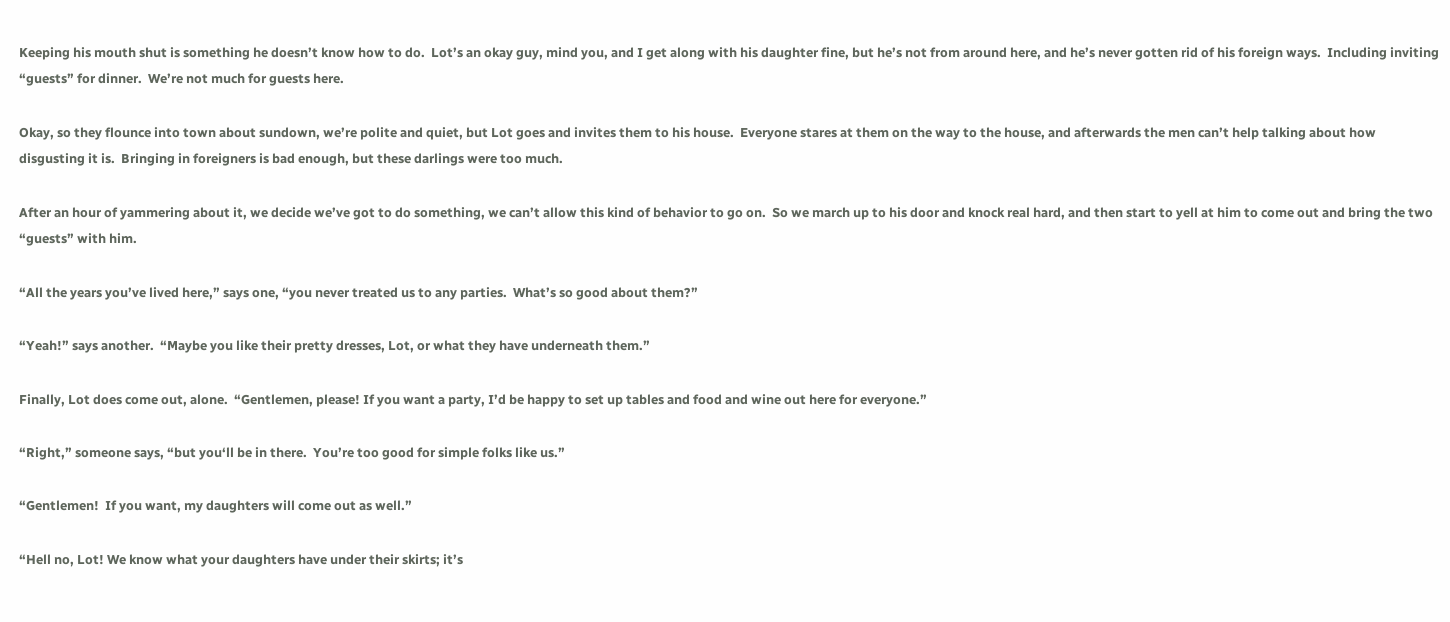Keeping his mouth shut is something he doesn’t know how to do.  Lot’s an okay guy, mind you, and I get along with his daughter fine, but he’s not from around here, and he’s never gotten rid of his foreign ways.  Including inviting “guests” for dinner.  We’re not much for guests here.

Okay, so they flounce into town about sundown, we’re polite and quiet, but Lot goes and invites them to his house.  Everyone stares at them on the way to the house, and afterwards the men can’t help talking about how disgusting it is.  Bringing in foreigners is bad enough, but these darlings were too much.

After an hour of yammering about it, we decide we’ve got to do something, we can’t allow this kind of behavior to go on.  So we march up to his door and knock real hard, and then start to yell at him to come out and bring the two “guests” with him.

“All the years you’ve lived here,” says one, “you never treated us to any parties.  What’s so good about them?”

“Yeah!” says another.  “Maybe you like their pretty dresses, Lot, or what they have underneath them.”

Finally, Lot does come out, alone.  “Gentlemen, please! If you want a party, I’d be happy to set up tables and food and wine out here for everyone.”

“Right,” someone says, “but you‘ll be in there.  You’re too good for simple folks like us.”

“Gentlemen!  If you want, my daughters will come out as well.”

“Hell no, Lot! We know what your daughters have under their skirts; it’s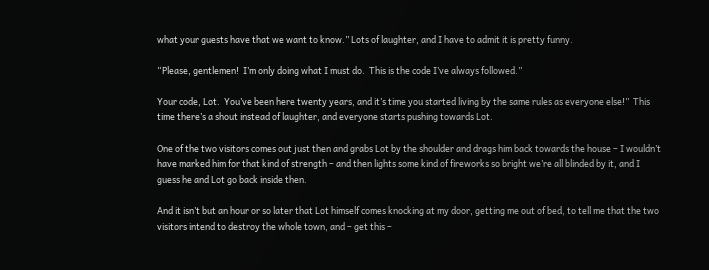what your guests have that we want to know.” Lots of laughter, and I have to admit it is pretty funny.

“Please, gentlemen!  I’m only doing what I must do.  This is the code I’ve always followed.”

Your code, Lot.  You’ve been here twenty years, and it’s time you started living by the same rules as everyone else!”  This time there’s a shout instead of laughter, and everyone starts pushing towards Lot.

One of the two visitors comes out just then and grabs Lot by the shoulder and drags him back towards the house – I wouldn’t have marked him for that kind of strength – and then lights some kind of fireworks so bright we’re all blinded by it, and I guess he and Lot go back inside then.

And it isn’t but an hour or so later that Lot himself comes knocking at my door, getting me out of bed, to tell me that the two visitors intend to destroy the whole town, and – get this –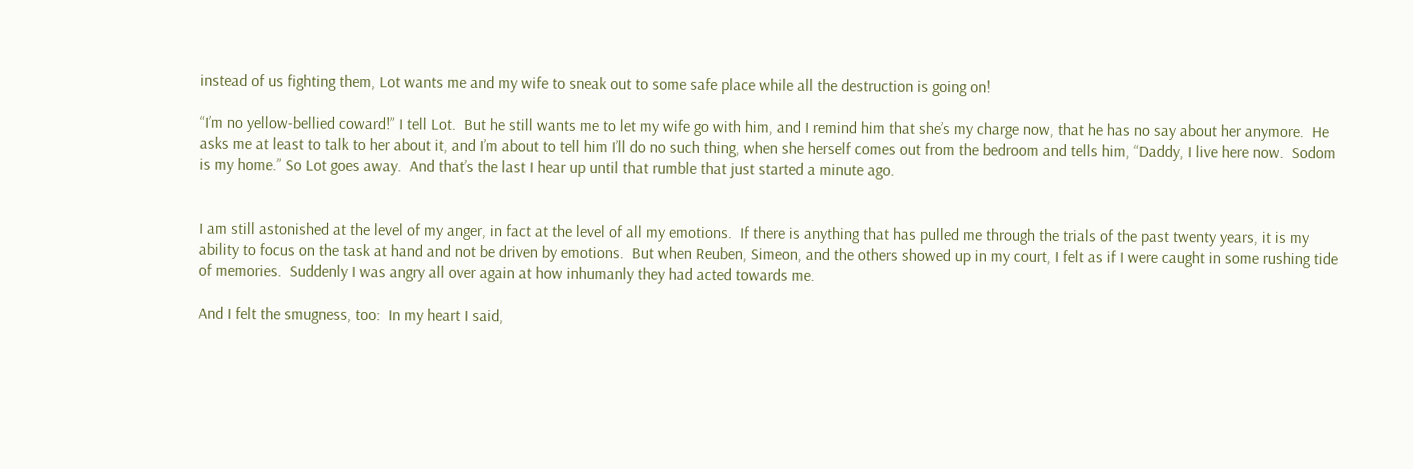instead of us fighting them, Lot wants me and my wife to sneak out to some safe place while all the destruction is going on!

“I’m no yellow-bellied coward!” I tell Lot.  But he still wants me to let my wife go with him, and I remind him that she’s my charge now, that he has no say about her anymore.  He asks me at least to talk to her about it, and I’m about to tell him I’ll do no such thing, when she herself comes out from the bedroom and tells him, “Daddy, I live here now.  Sodom is my home.” So Lot goes away.  And that’s the last I hear up until that rumble that just started a minute ago.


I am still astonished at the level of my anger, in fact at the level of all my emotions.  If there is anything that has pulled me through the trials of the past twenty years, it is my ability to focus on the task at hand and not be driven by emotions.  But when Reuben, Simeon, and the others showed up in my court, I felt as if I were caught in some rushing tide of memories.  Suddenly I was angry all over again at how inhumanly they had acted towards me.

And I felt the smugness, too:  In my heart I said,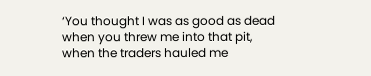‘You thought I was as good as dead when you threw me into that pit, when the traders hauled me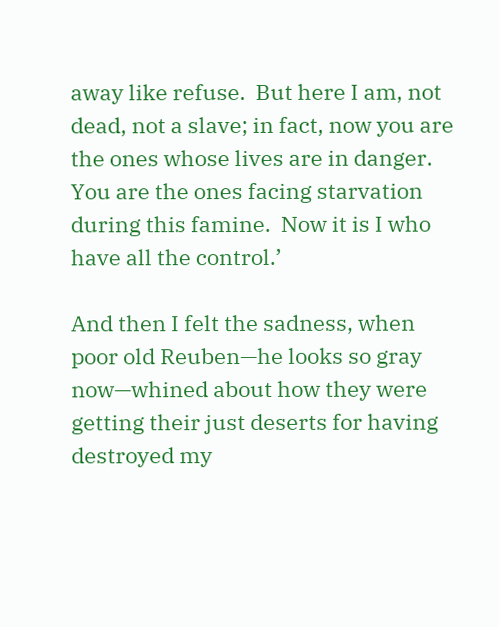away like refuse.  But here I am, not dead, not a slave; in fact, now you are the ones whose lives are in danger.  You are the ones facing starvation during this famine.  Now it is I who have all the control.’

And then I felt the sadness, when poor old Reuben—he looks so gray now—whined about how they were getting their just deserts for having destroyed my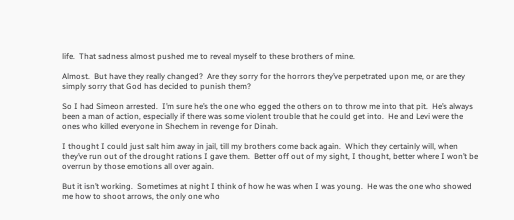life.  That sadness almost pushed me to reveal myself to these brothers of mine.

Almost.  But have they really changed?  Are they sorry for the horrors they’ve perpetrated upon me, or are they simply sorry that God has decided to punish them?

So I had Simeon arrested.  I’m sure he’s the one who egged the others on to throw me into that pit.  He’s always been a man of action, especially if there was some violent trouble that he could get into.  He and Levi were the ones who killed everyone in Shechem in revenge for Dinah.

I thought I could just salt him away in jail, till my brothers come back again.  Which they certainly will, when they’ve run out of the drought rations I gave them.  Better off out of my sight, I thought, better where I won’t be overrun by those emotions all over again.

But it isn’t working.  Sometimes at night I think of how he was when I was young.  He was the one who showed me how to shoot arrows, the only one who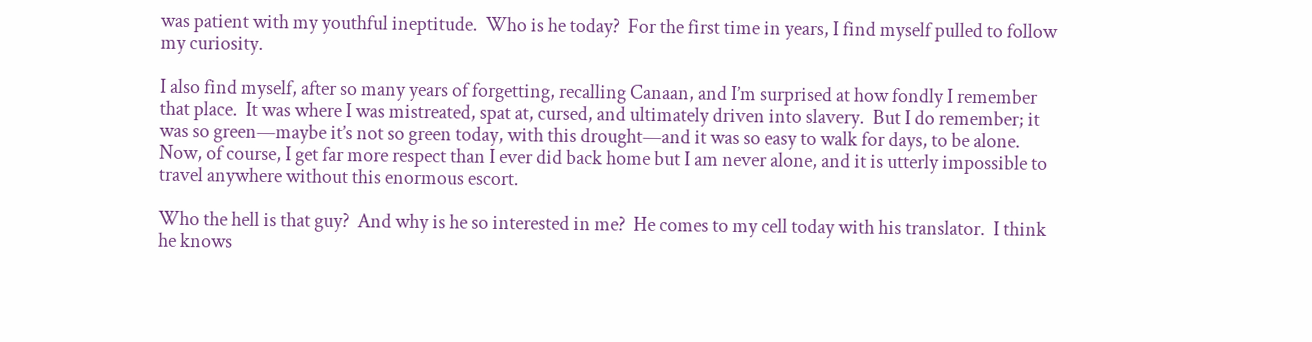was patient with my youthful ineptitude.  Who is he today?  For the first time in years, I find myself pulled to follow my curiosity.

I also find myself, after so many years of forgetting, recalling Canaan, and I’m surprised at how fondly I remember that place.  It was where I was mistreated, spat at, cursed, and ultimately driven into slavery.  But I do remember; it was so green—maybe it’s not so green today, with this drought—and it was so easy to walk for days, to be alone.  Now, of course, I get far more respect than I ever did back home but I am never alone, and it is utterly impossible to travel anywhere without this enormous escort.

Who the hell is that guy?  And why is he so interested in me?  He comes to my cell today with his translator.  I think he knows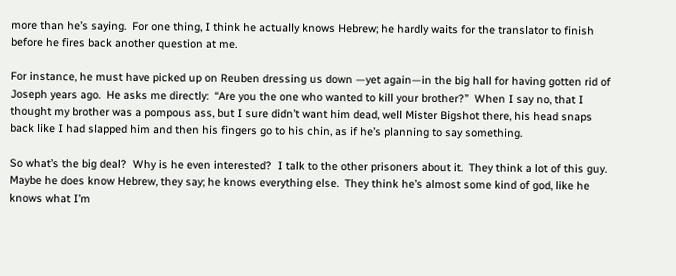more than he’s saying.  For one thing, I think he actually knows Hebrew; he hardly waits for the translator to finish before he fires back another question at me.

For instance, he must have picked up on Reuben dressing us down —yet again—in the big hall for having gotten rid of Joseph years ago.  He asks me directly:  “Are you the one who wanted to kill your brother?”  When I say no, that I thought my brother was a pompous ass, but I sure didn’t want him dead, well Mister Bigshot there, his head snaps back like I had slapped him and then his fingers go to his chin, as if he’s planning to say something.

So what’s the big deal?  Why is he even interested?  I talk to the other prisoners about it.  They think a lot of this guy.  Maybe he does know Hebrew, they say; he knows everything else.  They think he’s almost some kind of god, like he knows what I’m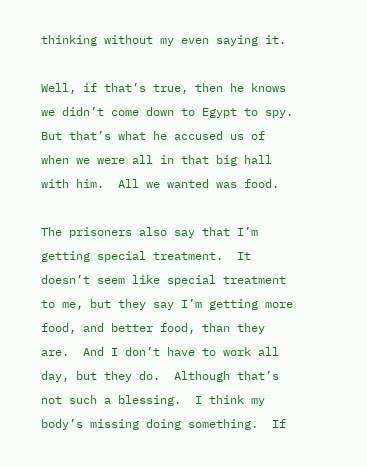thinking without my even saying it.

Well, if that’s true, then he knows we didn’t come down to Egypt to spy.  But that’s what he accused us of when we were all in that big hall with him.  All we wanted was food.

The prisoners also say that I’m getting special treatment.  It doesn’t seem like special treatment to me, but they say I’m getting more food, and better food, than they are.  And I don’t have to work all day, but they do.  Although that’s not such a blessing.  I think my body’s missing doing something.  If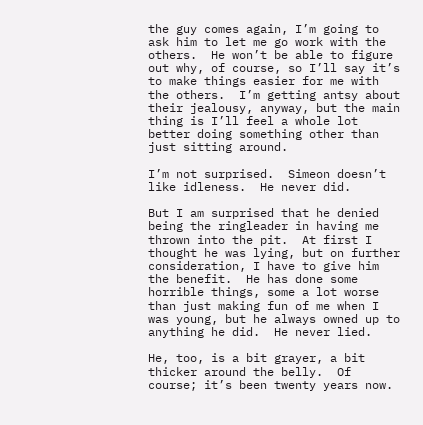the guy comes again, I’m going to ask him to let me go work with the others.  He won’t be able to figure out why, of course, so I’ll say it’s to make things easier for me with the others.  I’m getting antsy about their jealousy, anyway, but the main thing is I’ll feel a whole lot better doing something other than just sitting around.

I’m not surprised.  Simeon doesn’t like idleness.  He never did.

But I am surprised that he denied being the ringleader in having me thrown into the pit.  At first I thought he was lying, but on further consideration, I have to give him the benefit.  He has done some horrible things, some a lot worse than just making fun of me when I was young, but he always owned up to anything he did.  He never lied.

He, too, is a bit grayer, a bit thicker around the belly.  Of course; it’s been twenty years now.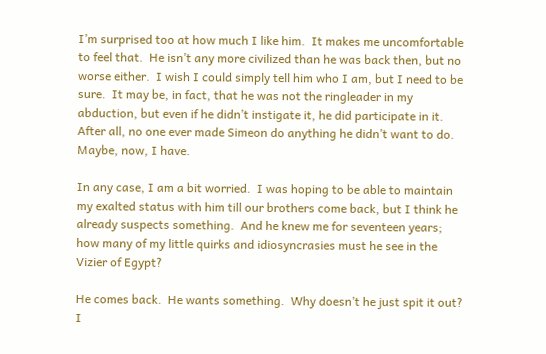I’m surprised too at how much I like him.  It makes me uncomfortable to feel that.  He isn’t any more civilized than he was back then, but no worse either.  I wish I could simply tell him who I am, but I need to be sure.  It may be, in fact, that he was not the ringleader in my abduction, but even if he didn’t instigate it, he did participate in it.  After all, no one ever made Simeon do anything he didn’t want to do.  Maybe, now, I have.

In any case, I am a bit worried.  I was hoping to be able to maintain my exalted status with him till our brothers come back, but I think he already suspects something.  And he knew me for seventeen years; how many of my little quirks and idiosyncrasies must he see in the Vizier of Egypt?

He comes back.  He wants something.  Why doesn’t he just spit it out?  I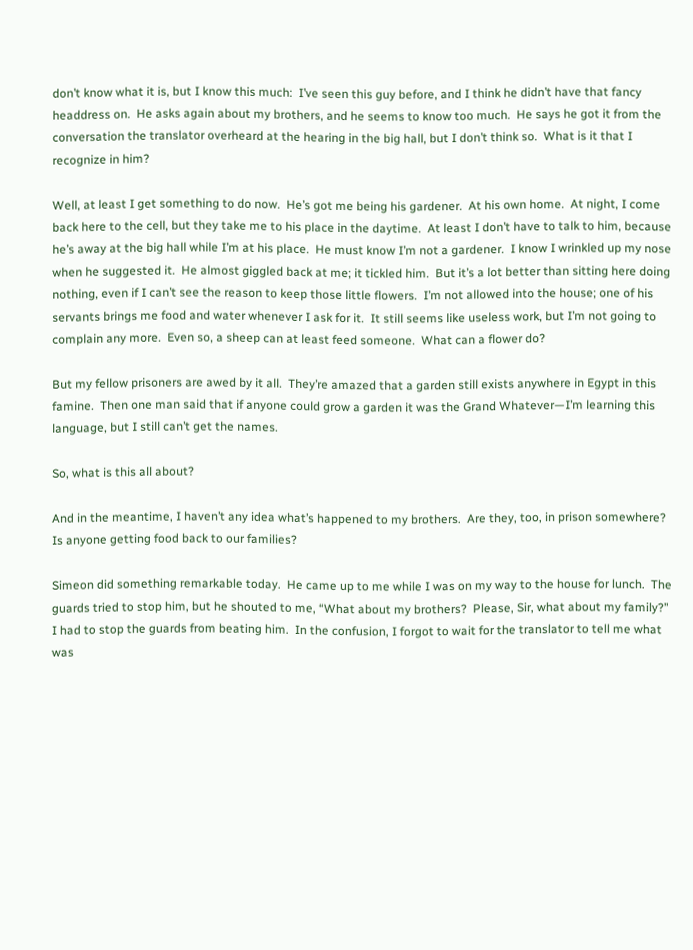don’t know what it is, but I know this much:  I’ve seen this guy before, and I think he didn’t have that fancy headdress on.  He asks again about my brothers, and he seems to know too much.  He says he got it from the conversation the translator overheard at the hearing in the big hall, but I don’t think so.  What is it that I recognize in him?

Well, at least I get something to do now.  He’s got me being his gardener.  At his own home.  At night, I come back here to the cell, but they take me to his place in the daytime.  At least I don’t have to talk to him, because he’s away at the big hall while I’m at his place.  He must know I’m not a gardener.  I know I wrinkled up my nose when he suggested it.  He almost giggled back at me; it tickled him.  But it’s a lot better than sitting here doing nothing, even if I can’t see the reason to keep those little flowers.  I’m not allowed into the house; one of his servants brings me food and water whenever I ask for it.  It still seems like useless work, but I’m not going to complain any more.  Even so, a sheep can at least feed someone.  What can a flower do?

But my fellow prisoners are awed by it all.  They’re amazed that a garden still exists anywhere in Egypt in this famine.  Then one man said that if anyone could grow a garden it was the Grand Whatever—I’m learning this language, but I still can’t get the names.

So, what is this all about?

And in the meantime, I haven’t any idea what’s happened to my brothers.  Are they, too, in prison somewhere?  Is anyone getting food back to our families?

Simeon did something remarkable today.  He came up to me while I was on my way to the house for lunch.  The guards tried to stop him, but he shouted to me, “What about my brothers?  Please, Sir, what about my family?”  I had to stop the guards from beating him.  In the confusion, I forgot to wait for the translator to tell me what was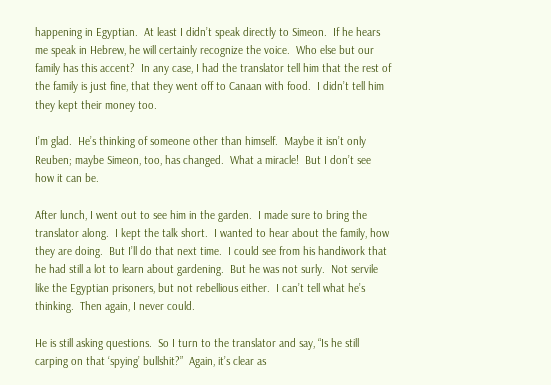happening in Egyptian.  At least I didn’t speak directly to Simeon.  If he hears me speak in Hebrew, he will certainly recognize the voice.  Who else but our family has this accent?  In any case, I had the translator tell him that the rest of the family is just fine, that they went off to Canaan with food.  I didn’t tell him they kept their money too.

I’m glad.  He’s thinking of someone other than himself.  Maybe it isn’t only Reuben; maybe Simeon, too, has changed.  What a miracle!  But I don’t see how it can be.

After lunch, I went out to see him in the garden.  I made sure to bring the translator along.  I kept the talk short.  I wanted to hear about the family, how they are doing.  But I’ll do that next time.  I could see from his handiwork that he had still a lot to learn about gardening.  But he was not surly.  Not servile like the Egyptian prisoners, but not rebellious either.  I can’t tell what he’s thinking.  Then again, I never could.

He is still asking questions.  So I turn to the translator and say, “Is he still carping on that ‘spying’ bullshit?”  Again, it’s clear as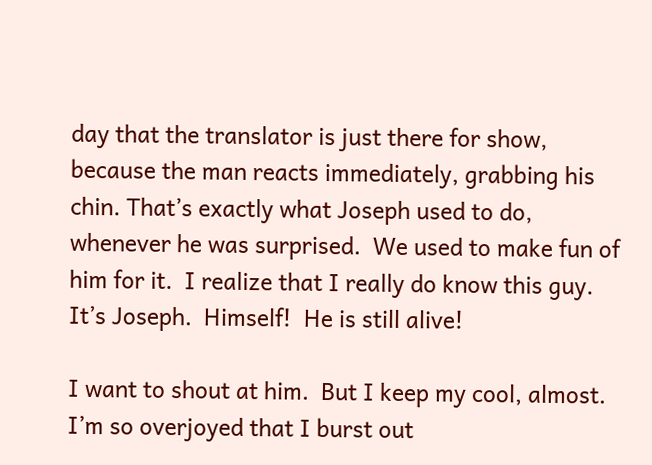day that the translator is just there for show, because the man reacts immediately, grabbing his chin. That’s exactly what Joseph used to do, whenever he was surprised.  We used to make fun of him for it.  I realize that I really do know this guy.  It’s Joseph.  Himself!  He is still alive!

I want to shout at him.  But I keep my cool, almost.  I’m so overjoyed that I burst out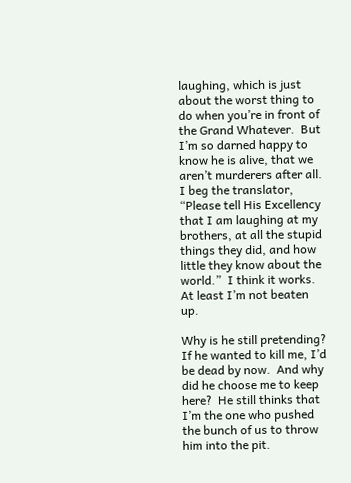laughing, which is just about the worst thing to do when you’re in front of the Grand Whatever.  But I’m so darned happy to know he is alive, that we aren’t murderers after all.  I beg the translator, “Please tell His Excellency that I am laughing at my brothers, at all the stupid things they did, and how little they know about the world.”  I think it works.  At least I’m not beaten up.

Why is he still pretending?  If he wanted to kill me, I’d be dead by now.  And why did he choose me to keep here?  He still thinks that I’m the one who pushed the bunch of us to throw him into the pit.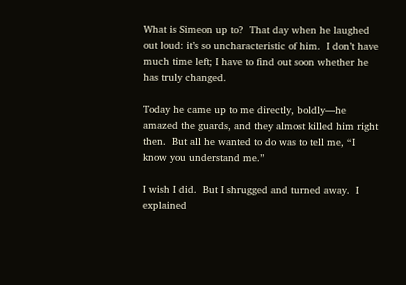What is Simeon up to?  That day when he laughed out loud: it’s so uncharacteristic of him.  I don’t have much time left; I have to find out soon whether he has truly changed.

Today he came up to me directly, boldly—he amazed the guards, and they almost killed him right then.  But all he wanted to do was to tell me, “I know you understand me.”

I wish I did.  But I shrugged and turned away.  I explained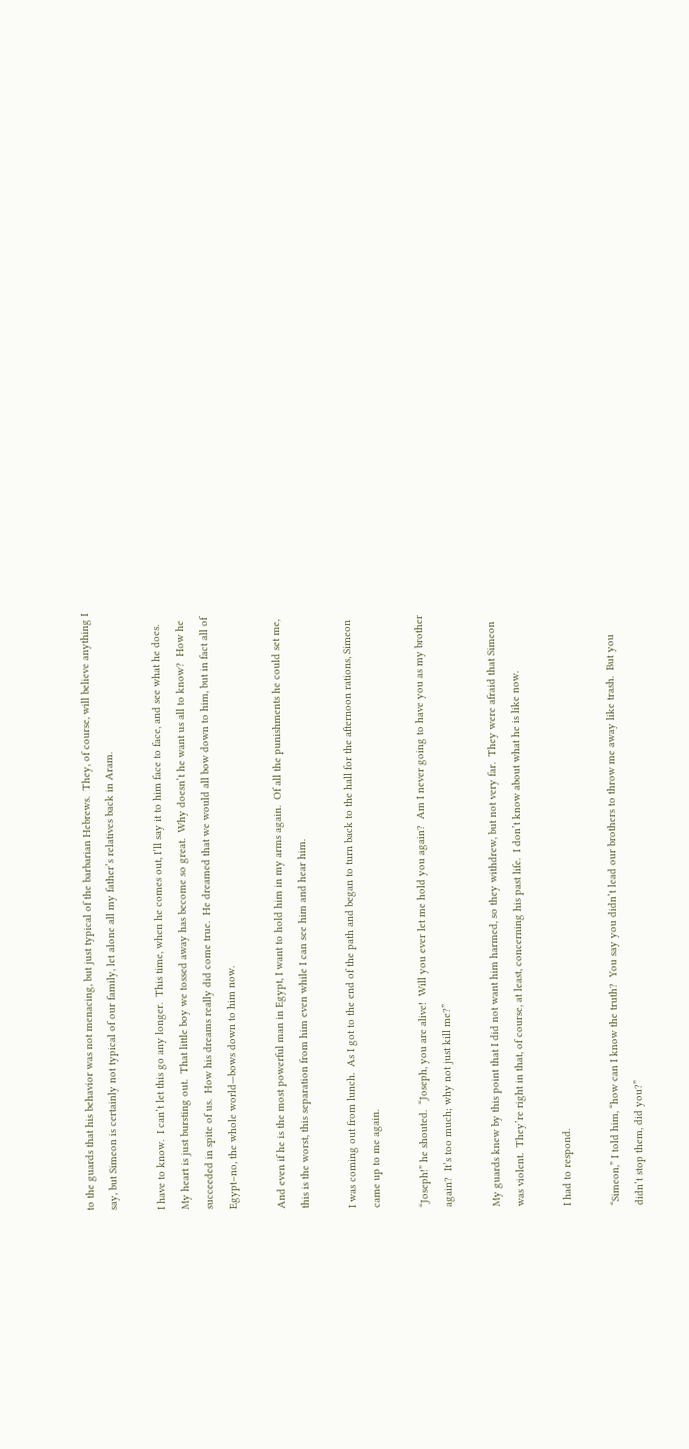to the guards that his behavior was not menacing, but just typical of the barbarian Hebrews.  They, of course, will believe anything I say, but Simeon is certainly not typical of our family, let alone all my father’s relatives back in Aram.

I have to know.  I can’t let this go any longer.  This time, when he comes out, I’ll say it to him face to face, and see what he does.  My heart is just bursting out.  That little boy we tossed away has become so great.  Why doesn’t he want us all to know?  How he succeeded in spite of us.  How his dreams really did come true.  He dreamed that we would all bow down to him, but in fact all of Egypt–no, the whole world—bows down to him now.

And even if he is the most powerful man in Egypt, I want to hold him in my arms again.  Of all the punishments he could set me, this is the worst, this separation from him even while I can see him and hear him.

I was coming out from lunch.  As I got to the end of the path and began to turn back to the hall for the afternoon rations, Simeon came up to me again.

“Joseph!” he shouted.  “Joseph, you are alive!  Will you ever let me hold you again?  Am I never going to have you as my brother again?  It’s too much; why not just kill me?”

My guards knew by this point that I did not want him harmed, so they withdrew, but not very far.  They were afraid that Simeon was violent.  They’re right in that, of course, at least, concerning his past life.  I don’t know about what he is like now.

I had to respond.

“Simeon,” I told him, “how can I know the truth?  You say you didn’t lead our brothers to throw me away like trash.  But you didn’t stop them, did you?”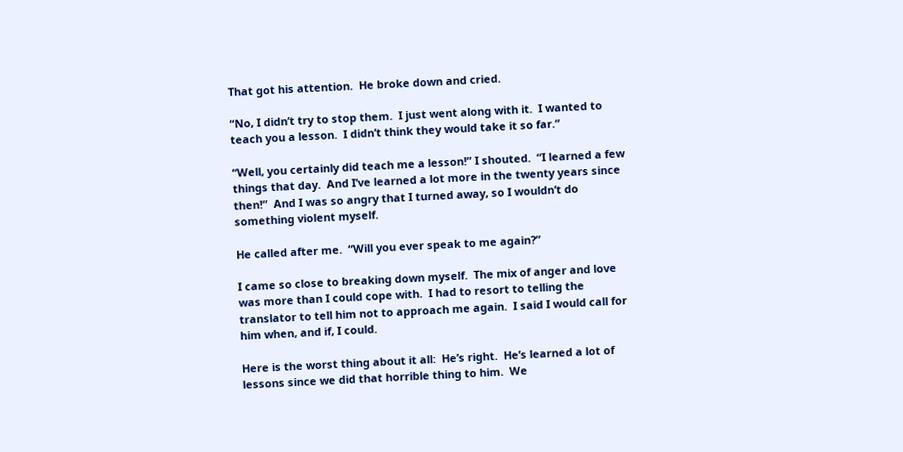That got his attention.  He broke down and cried.

“No, I didn’t try to stop them.  I just went along with it.  I wanted to teach you a lesson.  I didn’t think they would take it so far.”

“Well, you certainly did teach me a lesson!” I shouted.  “I learned a few things that day.  And I’ve learned a lot more in the twenty years since then!”  And I was so angry that I turned away, so I wouldn’t do something violent myself.

He called after me.  “Will you ever speak to me again?”

I came so close to breaking down myself.  The mix of anger and love was more than I could cope with.  I had to resort to telling the translator to tell him not to approach me again.  I said I would call for him when, and if, I could.

Here is the worst thing about it all:  He’s right.  He’s learned a lot of lessons since we did that horrible thing to him.  We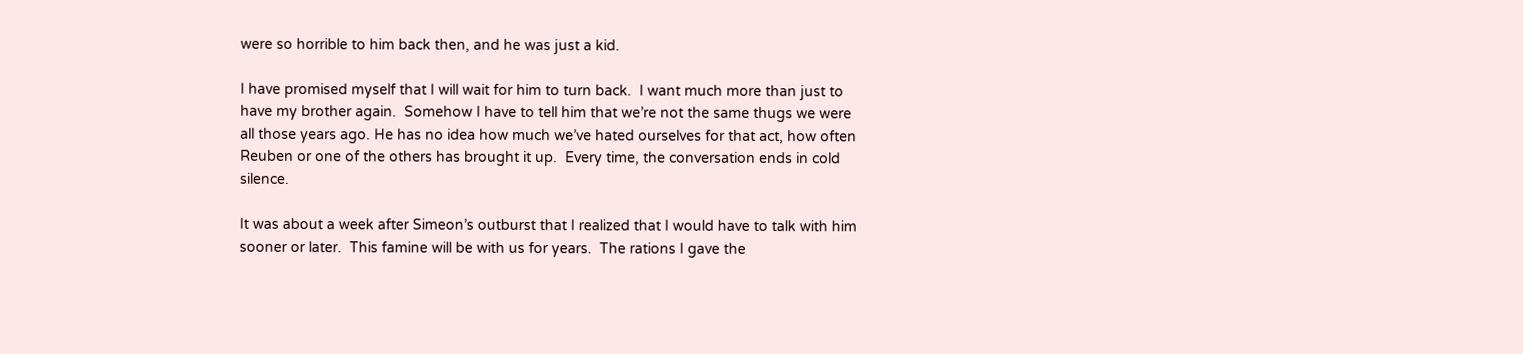were so horrible to him back then, and he was just a kid.

I have promised myself that I will wait for him to turn back.  I want much more than just to have my brother again.  Somehow I have to tell him that we’re not the same thugs we were all those years ago. He has no idea how much we’ve hated ourselves for that act, how often Reuben or one of the others has brought it up.  Every time, the conversation ends in cold silence.

It was about a week after Simeon’s outburst that I realized that I would have to talk with him sooner or later.  This famine will be with us for years.  The rations I gave the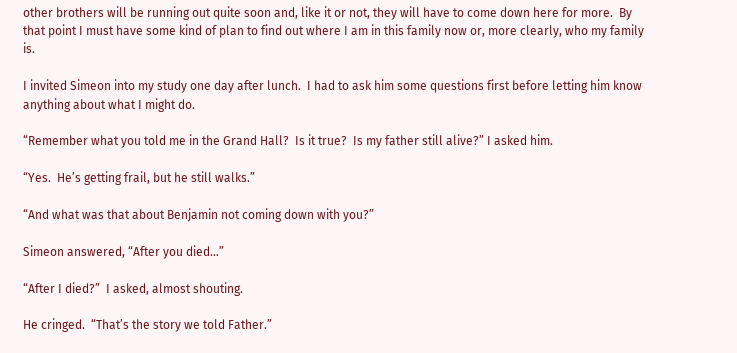other brothers will be running out quite soon and, like it or not, they will have to come down here for more.  By that point I must have some kind of plan to find out where I am in this family now or, more clearly, who my family is.

I invited Simeon into my study one day after lunch.  I had to ask him some questions first before letting him know anything about what I might do.

“Remember what you told me in the Grand Hall?  Is it true?  Is my father still alive?” I asked him.

“Yes.  He’s getting frail, but he still walks.”

“And what was that about Benjamin not coming down with you?”

Simeon answered, “After you died…”

“After I died?”  I asked, almost shouting.

He cringed.  “That’s the story we told Father.”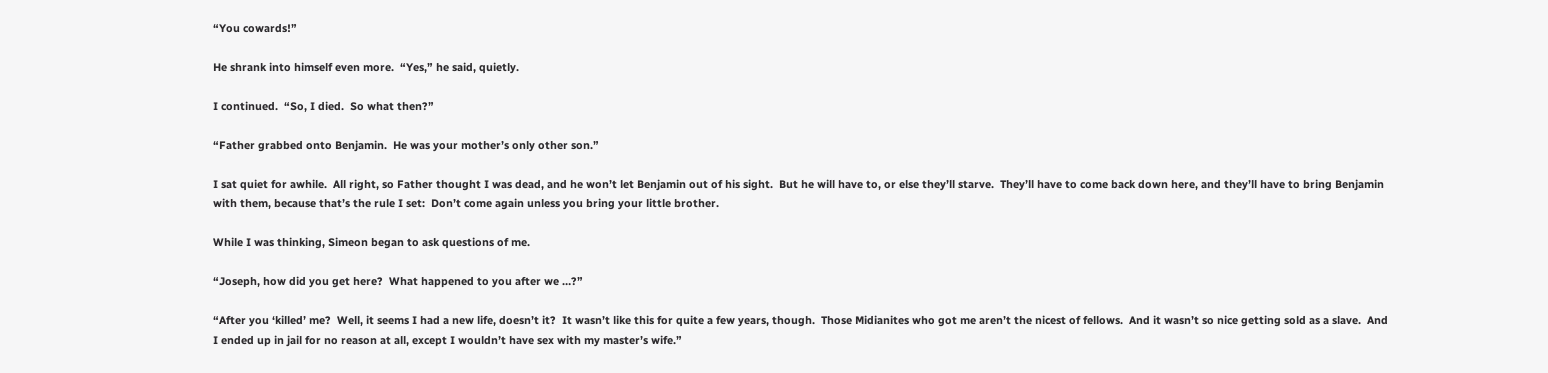“You cowards!”

He shrank into himself even more.  “Yes,” he said, quietly.

I continued.  “So, I died.  So what then?”

“Father grabbed onto Benjamin.  He was your mother’s only other son.”

I sat quiet for awhile.  All right, so Father thought I was dead, and he won’t let Benjamin out of his sight.  But he will have to, or else they’ll starve.  They’ll have to come back down here, and they’ll have to bring Benjamin with them, because that’s the rule I set:  Don’t come again unless you bring your little brother.

While I was thinking, Simeon began to ask questions of me.

“Joseph, how did you get here?  What happened to you after we …?”

“After you ‘killed’ me?  Well, it seems I had a new life, doesn’t it?  It wasn’t like this for quite a few years, though.  Those Midianites who got me aren’t the nicest of fellows.  And it wasn’t so nice getting sold as a slave.  And I ended up in jail for no reason at all, except I wouldn’t have sex with my master’s wife.”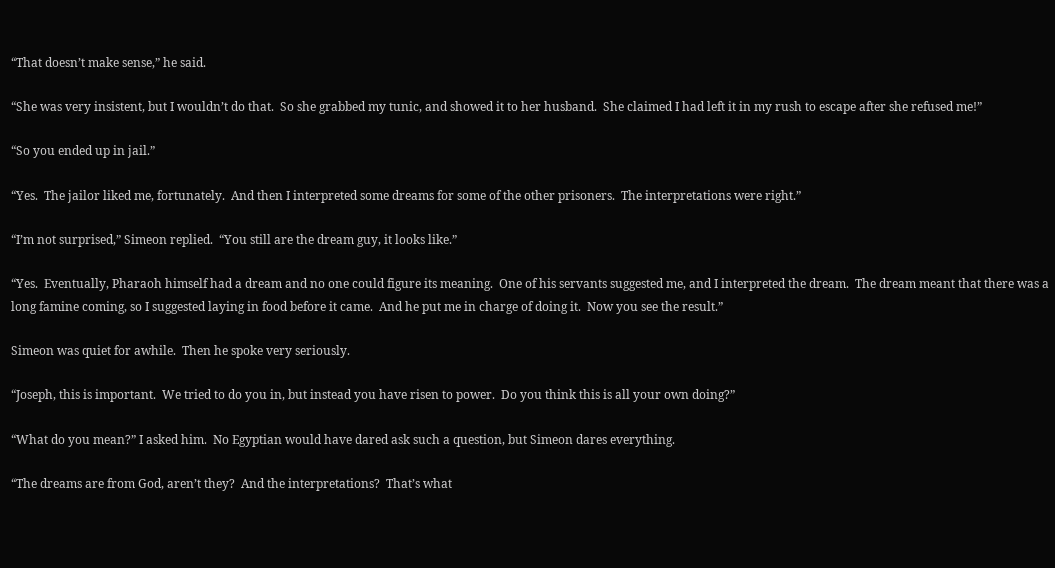“That doesn’t make sense,” he said.

“She was very insistent, but I wouldn’t do that.  So she grabbed my tunic, and showed it to her husband.  She claimed I had left it in my rush to escape after she refused me!”

“So you ended up in jail.”

“Yes.  The jailor liked me, fortunately.  And then I interpreted some dreams for some of the other prisoners.  The interpretations were right.”

“I’m not surprised,” Simeon replied.  “You still are the dream guy, it looks like.”

“Yes.  Eventually, Pharaoh himself had a dream and no one could figure its meaning.  One of his servants suggested me, and I interpreted the dream.  The dream meant that there was a long famine coming, so I suggested laying in food before it came.  And he put me in charge of doing it.  Now you see the result.”

Simeon was quiet for awhile.  Then he spoke very seriously.

“Joseph, this is important.  We tried to do you in, but instead you have risen to power.  Do you think this is all your own doing?”

“What do you mean?” I asked him.  No Egyptian would have dared ask such a question, but Simeon dares everything.

“The dreams are from God, aren’t they?  And the interpretations?  That’s what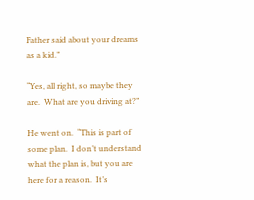Father said about your dreams as a kid.”

“Yes, all right, so maybe they are.  What are you driving at?”

He went on.  “This is part of some plan.  I don’t understand what the plan is, but you are here for a reason.  It’s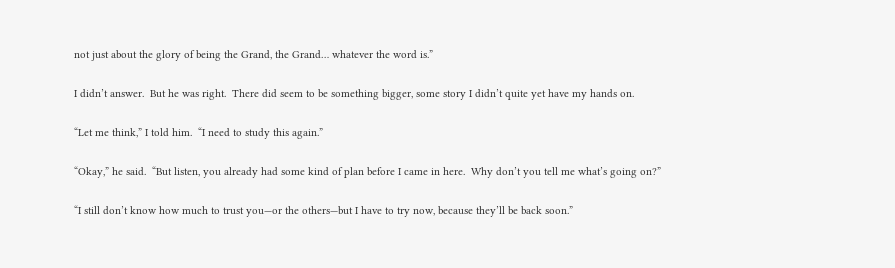not just about the glory of being the Grand, the Grand… whatever the word is.”

I didn’t answer.  But he was right.  There did seem to be something bigger, some story I didn’t quite yet have my hands on.

“Let me think,” I told him.  “I need to study this again.”

“Okay,” he said.  “But listen, you already had some kind of plan before I came in here.  Why don’t you tell me what’s going on?”

“I still don’t know how much to trust you—or the others—but I have to try now, because they’ll be back soon.”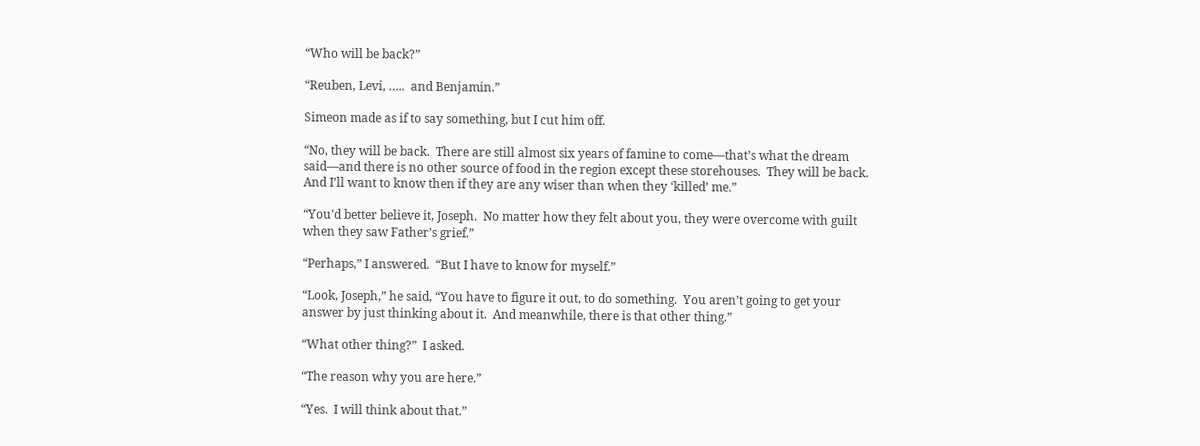“Who will be back?”

“Reuben, Levi, …..  and Benjamin.”

Simeon made as if to say something, but I cut him off.

“No, they will be back.  There are still almost six years of famine to come—that’s what the dream said—and there is no other source of food in the region except these storehouses.  They will be back.  And I’ll want to know then if they are any wiser than when they ‘killed’ me.”

“You’d better believe it, Joseph.  No matter how they felt about you, they were overcome with guilt when they saw Father’s grief.”

“Perhaps,” I answered.  “But I have to know for myself.”

“Look, Joseph,” he said, “You have to figure it out, to do something.  You aren’t going to get your answer by just thinking about it.  And meanwhile, there is that other thing.”

“What other thing?”  I asked.

“The reason why you are here.”

“Yes.  I will think about that.”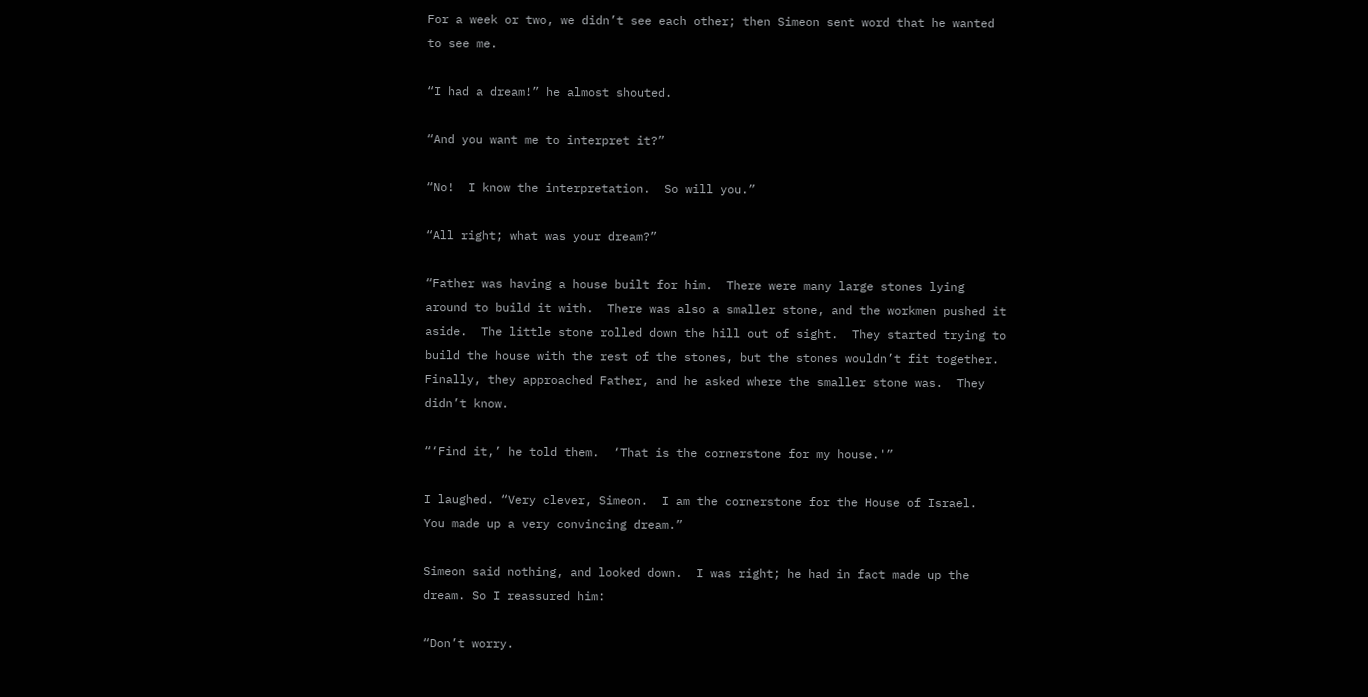For a week or two, we didn’t see each other; then Simeon sent word that he wanted to see me.

“I had a dream!” he almost shouted.

“And you want me to interpret it?”

“No!  I know the interpretation.  So will you.”

“All right; what was your dream?”

“Father was having a house built for him.  There were many large stones lying around to build it with.  There was also a smaller stone, and the workmen pushed it aside.  The little stone rolled down the hill out of sight.  They started trying to build the house with the rest of the stones, but the stones wouldn’t fit together.  Finally, they approached Father, and he asked where the smaller stone was.  They didn’t know.

“‘Find it,’ he told them.  ‘That is the cornerstone for my house.'”

I laughed. “Very clever, Simeon.  I am the cornerstone for the House of Israel.  You made up a very convincing dream.”

Simeon said nothing, and looked down.  I was right; he had in fact made up the dream. So I reassured him:

“Don’t worry.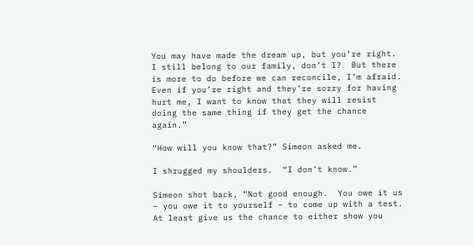You may have made the dream up, but you’re right.  I still belong to our family, don’t I?  But there is more to do before we can reconcile, I’m afraid.  Even if you’re right and they’re sorry for having hurt me, I want to know that they will resist doing the same thing if they get the chance again.”

“How will you know that?” Simeon asked me.

I shrugged my shoulders.  “I don’t know.”

Simeon shot back, “Not good enough.  You owe it us – you owe it to yourself – to come up with a test.  At least give us the chance to either show you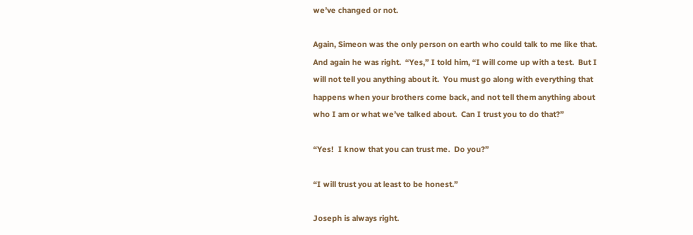we’ve changed or not.

Again, Simeon was the only person on earth who could talk to me like that.  And again he was right.  “Yes,” I told him, “I will come up with a test.  But I will not tell you anything about it.  You must go along with everything that happens when your brothers come back, and not tell them anything about who I am or what we’ve talked about.  Can I trust you to do that?”

“Yes!  I know that you can trust me.  Do you?”

“I will trust you at least to be honest.”

Joseph is always right.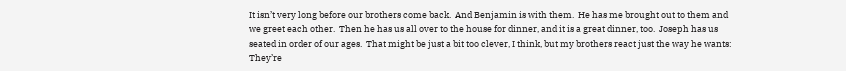It isn’t very long before our brothers come back.  And Benjamin is with them.  He has me brought out to them and we greet each other.  Then he has us all over to the house for dinner, and it is a great dinner, too.  Joseph has us seated in order of our ages.  That might be just a bit too clever, I think, but my brothers react just the way he wants:  They’re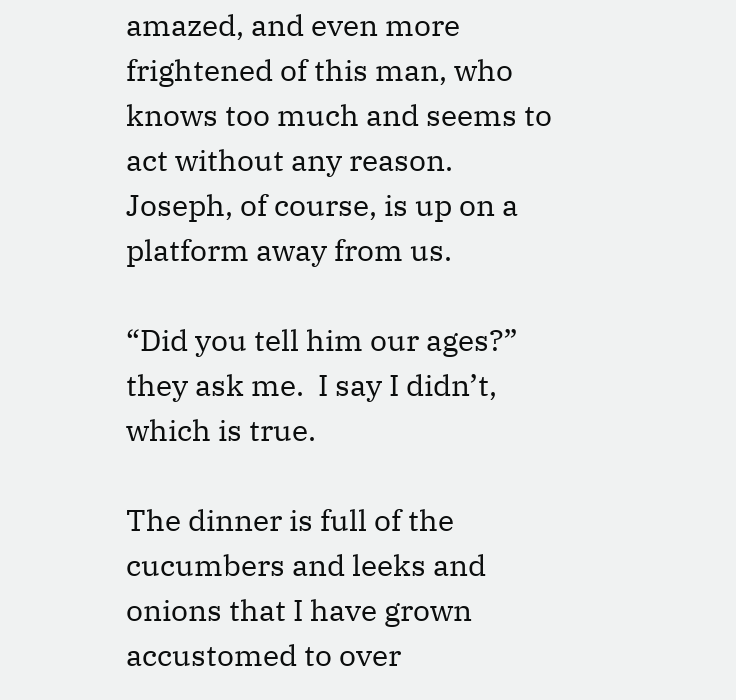amazed, and even more frightened of this man, who knows too much and seems to act without any reason.  Joseph, of course, is up on a platform away from us.

“Did you tell him our ages?” they ask me.  I say I didn’t, which is true.

The dinner is full of the cucumbers and leeks and onions that I have grown accustomed to over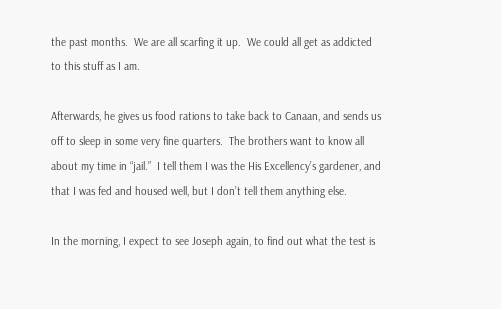the past months.  We are all scarfing it up.  We could all get as addicted to this stuff as I am.

Afterwards, he gives us food rations to take back to Canaan, and sends us off to sleep in some very fine quarters.  The brothers want to know all about my time in “jail.”  I tell them I was the His Excellency’s gardener, and that I was fed and housed well, but I don’t tell them anything else.

In the morning, I expect to see Joseph again, to find out what the test is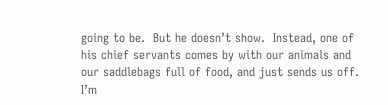going to be.  But he doesn’t show.  Instead, one of his chief servants comes by with our animals and our saddlebags full of food, and just sends us off.  I’m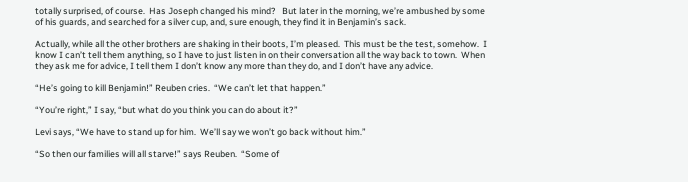totally surprised, of course.  Has Joseph changed his mind?   But later in the morning, we’re ambushed by some of his guards, and searched for a silver cup, and, sure enough, they find it in Benjamin’s sack.

Actually, while all the other brothers are shaking in their boots, I’m pleased.  This must be the test, somehow.  I know I can’t tell them anything, so I have to just listen in on their conversation all the way back to town.  When they ask me for advice, I tell them I don’t know any more than they do, and I don’t have any advice.

“He’s going to kill Benjamin!” Reuben cries.  “We can’t let that happen.”

“You’re right,” I say, “but what do you think you can do about it?”

Levi says, “We have to stand up for him.  We’ll say we won’t go back without him.”

“So then our families will all starve!” says Reuben.  “Some of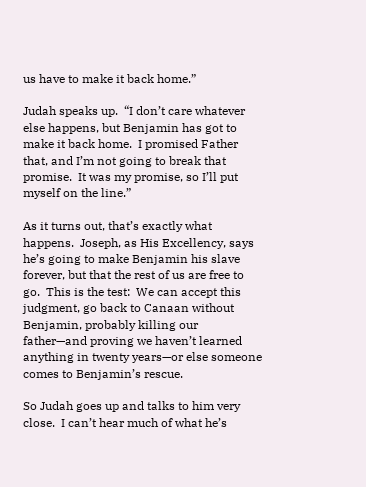us have to make it back home.”

Judah speaks up.  “I don’t care whatever else happens, but Benjamin has got to make it back home.  I promised Father that, and I’m not going to break that promise.  It was my promise, so I’ll put myself on the line.”

As it turns out, that’s exactly what happens.  Joseph, as His Excellency, says he’s going to make Benjamin his slave forever, but that the rest of us are free to go.  This is the test:  We can accept this judgment, go back to Canaan without Benjamin, probably killing our father—and proving we haven’t learned anything in twenty years—or else someone comes to Benjamin’s rescue.

So Judah goes up and talks to him very close.  I can’t hear much of what he’s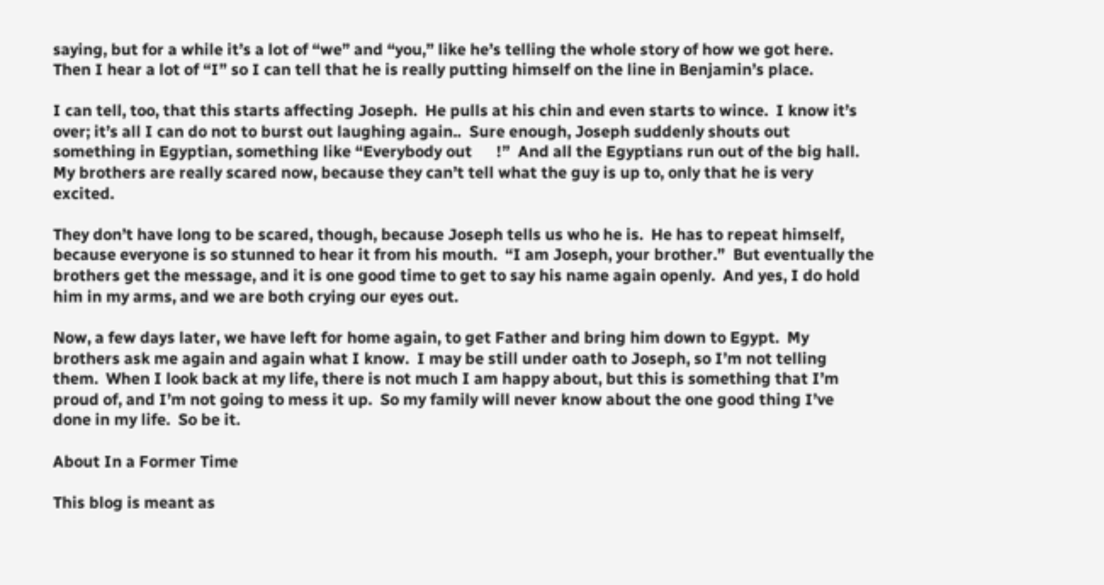saying, but for a while it’s a lot of “we” and “you,” like he’s telling the whole story of how we got here.  Then I hear a lot of “I” so I can tell that he is really putting himself on the line in Benjamin’s place.

I can tell, too, that this starts affecting Joseph.  He pulls at his chin and even starts to wince.  I know it’s over; it’s all I can do not to burst out laughing again..  Sure enough, Joseph suddenly shouts out something in Egyptian, something like “Everybody out      !”  And all the Egyptians run out of the big hall.  My brothers are really scared now, because they can’t tell what the guy is up to, only that he is very excited.

They don’t have long to be scared, though, because Joseph tells us who he is.  He has to repeat himself, because everyone is so stunned to hear it from his mouth.  “I am Joseph, your brother.”  But eventually the brothers get the message, and it is one good time to get to say his name again openly.  And yes, I do hold him in my arms, and we are both crying our eyes out.

Now, a few days later, we have left for home again, to get Father and bring him down to Egypt.  My brothers ask me again and again what I know.  I may be still under oath to Joseph, so I’m not telling them.  When I look back at my life, there is not much I am happy about, but this is something that I’m proud of, and I’m not going to mess it up.  So my family will never know about the one good thing I’ve done in my life.  So be it.

About In a Former Time

This blog is meant as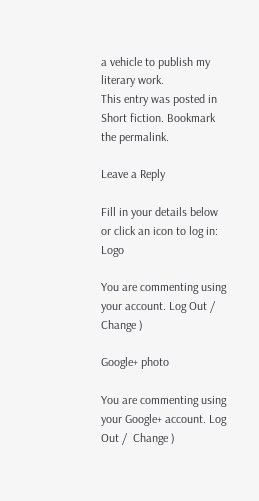a vehicle to publish my literary work.
This entry was posted in Short fiction. Bookmark the permalink.

Leave a Reply

Fill in your details below or click an icon to log in: Logo

You are commenting using your account. Log Out /  Change )

Google+ photo

You are commenting using your Google+ account. Log Out /  Change )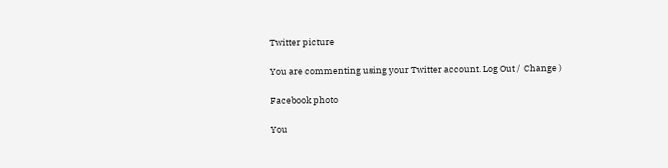Twitter picture

You are commenting using your Twitter account. Log Out /  Change )

Facebook photo

You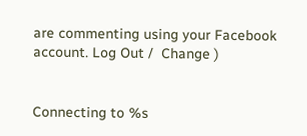are commenting using your Facebook account. Log Out /  Change )


Connecting to %s